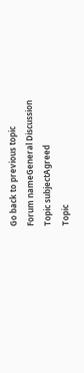Go back to previous topic
Forum nameGeneral Discussion
Topic subjectAgreed
Topic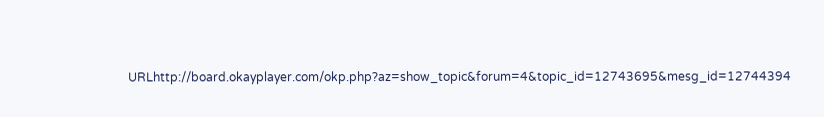URLhttp://board.okayplayer.com/okp.php?az=show_topic&forum=4&topic_id=12743695&mesg_id=12744394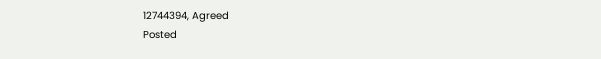12744394, Agreed
Posted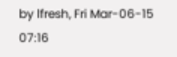by lfresh, Fri Mar-06-15 07:16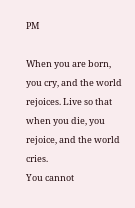PM

When you are born, you cry, and the world rejoices. Live so that when you die, you rejoice, and the world cries.
You cannot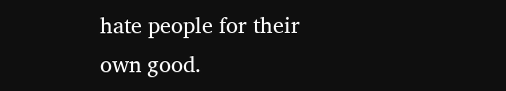hate people for their own good.